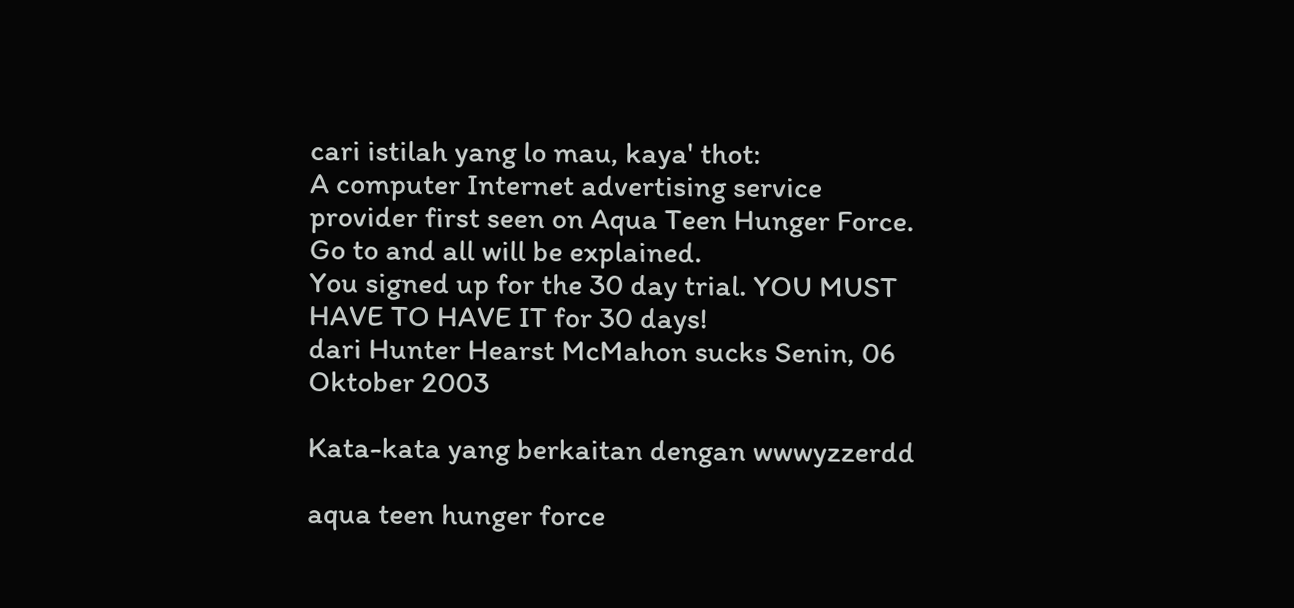cari istilah yang lo mau, kaya' thot:
A computer Internet advertising service provider first seen on Aqua Teen Hunger Force. Go to and all will be explained.
You signed up for the 30 day trial. YOU MUST HAVE TO HAVE IT for 30 days!
dari Hunter Hearst McMahon sucks Senin, 06 Oktober 2003

Kata-kata yang berkaitan dengan wwwyzzerdd

aqua teen hunger force